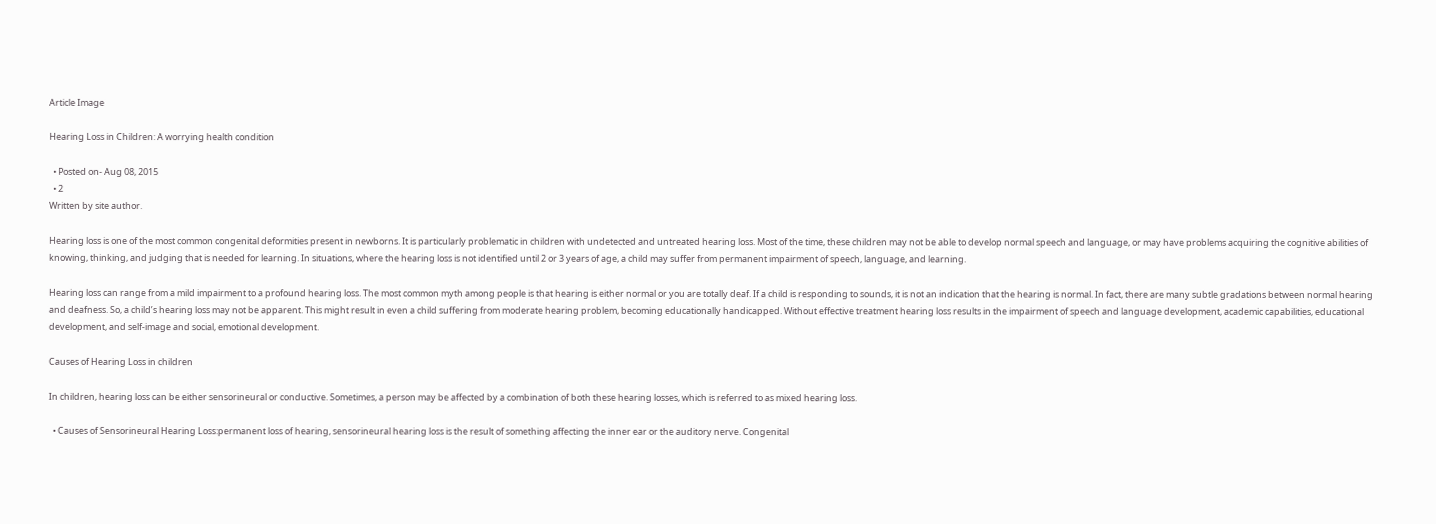Article Image

Hearing Loss in Children: A worrying health condition

  • Posted on- Aug 08, 2015
  • 2
Written by site author.

Hearing loss is one of the most common congenital deformities present in newborns. It is particularly problematic in children with undetected and untreated hearing loss. Most of the time, these children may not be able to develop normal speech and language, or may have problems acquiring the cognitive abilities of knowing, thinking, and judging that is needed for learning. In situations, where the hearing loss is not identified until 2 or 3 years of age, a child may suffer from permanent impairment of speech, language, and learning.

Hearing loss can range from a mild impairment to a profound hearing loss. The most common myth among people is that hearing is either normal or you are totally deaf. If a child is responding to sounds, it is not an indication that the hearing is normal. In fact, there are many subtle gradations between normal hearing and deafness. So, a child’s hearing loss may not be apparent. This might result in even a child suffering from moderate hearing problem, becoming educationally handicapped. Without effective treatment hearing loss results in the impairment of speech and language development, academic capabilities, educational development, and self-image and social, emotional development.

Causes of Hearing Loss in children

In children, hearing loss can be either sensorineural or conductive. Sometimes, a person may be affected by a combination of both these hearing losses, which is referred to as mixed hearing loss.

  • Causes of Sensorineural Hearing Loss:permanent loss of hearing, sensorineural hearing loss is the result of something affecting the inner ear or the auditory nerve. Congenital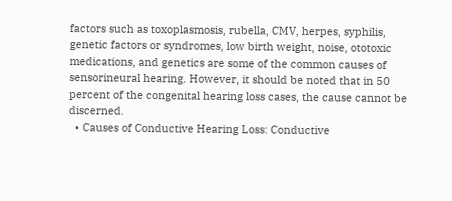factors such as toxoplasmosis, rubella, CMV, herpes, syphilis, genetic factors or syndromes, low birth weight, noise, ototoxic medications, and genetics are some of the common causes of sensorineural hearing. However, it should be noted that in 50 percent of the congenital hearing loss cases, the cause cannot be discerned.
  • Causes of Conductive Hearing Loss: Conductive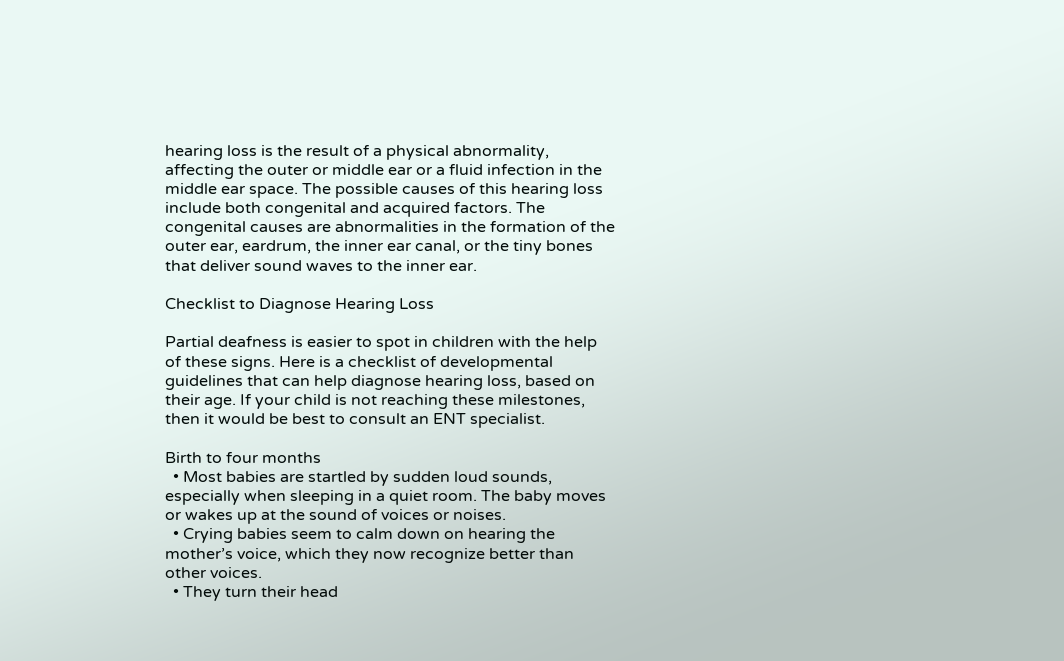hearing loss is the result of a physical abnormality, affecting the outer or middle ear or a fluid infection in the middle ear space. The possible causes of this hearing loss include both congenital and acquired factors. The congenital causes are abnormalities in the formation of the outer ear, eardrum, the inner ear canal, or the tiny bones that deliver sound waves to the inner ear.

Checklist to Diagnose Hearing Loss

Partial deafness is easier to spot in children with the help of these signs. Here is a checklist of developmental guidelines that can help diagnose hearing loss, based on their age. If your child is not reaching these milestones, then it would be best to consult an ENT specialist.

Birth to four months
  • Most babies are startled by sudden loud sounds, especially when sleeping in a quiet room. The baby moves or wakes up at the sound of voices or noises.
  • Crying babies seem to calm down on hearing the mother’s voice, which they now recognize better than other voices.
  • They turn their head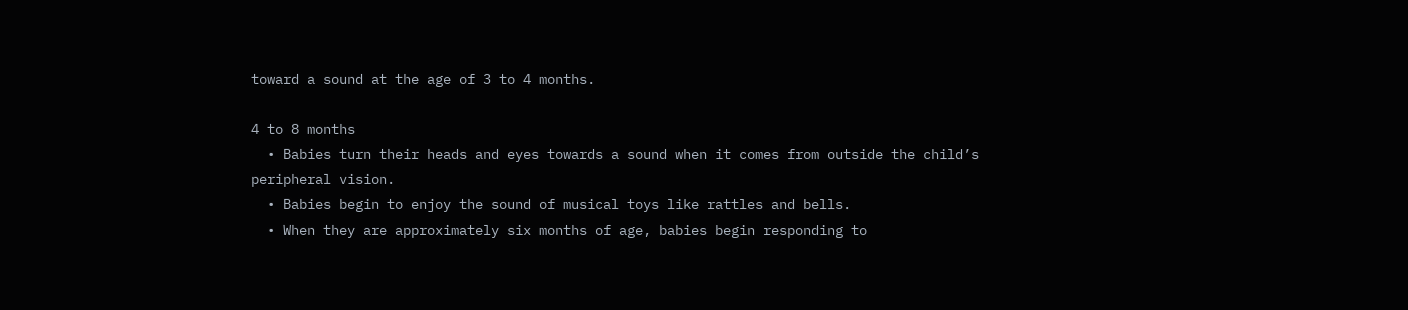toward a sound at the age of 3 to 4 months.

4 to 8 months
  • Babies turn their heads and eyes towards a sound when it comes from outside the child’s peripheral vision.
  • Babies begin to enjoy the sound of musical toys like rattles and bells.
  • When they are approximately six months of age, babies begin responding to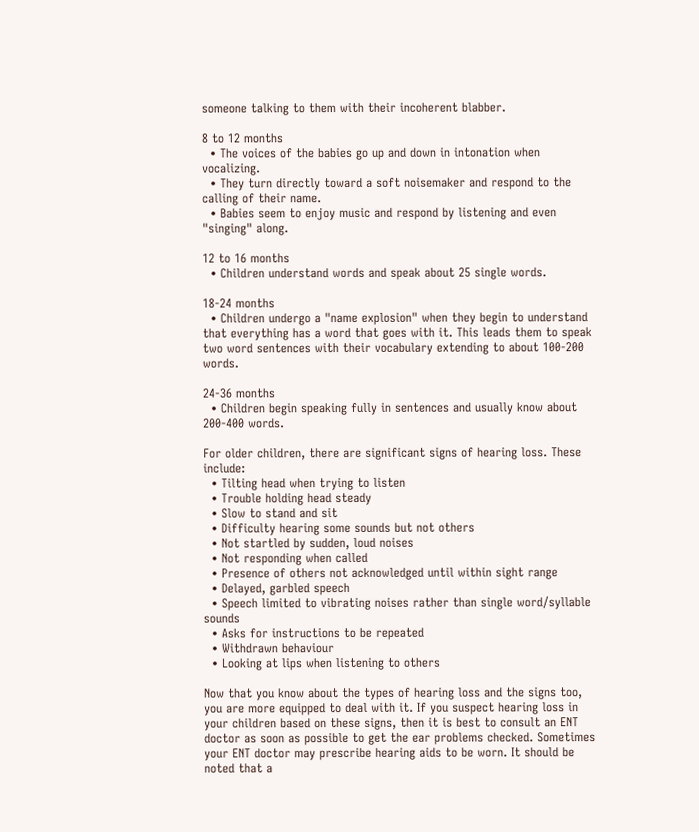someone talking to them with their incoherent blabber.

8 to 12 months
  • The voices of the babies go up and down in intonation when vocalizing.
  • They turn directly toward a soft noisemaker and respond to the calling of their name.
  • Babies seem to enjoy music and respond by listening and even "singing" along.

12 to 16 months
  • Children understand words and speak about 25 single words.

18-24 months
  • Children undergo a "name explosion" when they begin to understand that everything has a word that goes with it. This leads them to speak two word sentences with their vocabulary extending to about 100-200 words.

24-36 months
  • Children begin speaking fully in sentences and usually know about 200-400 words.

For older children, there are significant signs of hearing loss. These include:
  • Tilting head when trying to listen
  • Trouble holding head steady
  • Slow to stand and sit
  • Difficulty hearing some sounds but not others
  • Not startled by sudden, loud noises
  • Not responding when called
  • Presence of others not acknowledged until within sight range
  • Delayed, garbled speech
  • Speech limited to vibrating noises rather than single word/syllable sounds
  • Asks for instructions to be repeated
  • Withdrawn behaviour
  • Looking at lips when listening to others

Now that you know about the types of hearing loss and the signs too, you are more equipped to deal with it. If you suspect hearing loss in your children based on these signs, then it is best to consult an ENT doctor as soon as possible to get the ear problems checked. Sometimes your ENT doctor may prescribe hearing aids to be worn. It should be noted that a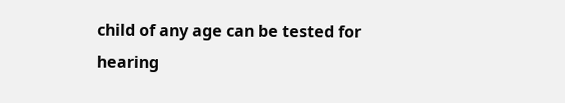child of any age can be tested for hearing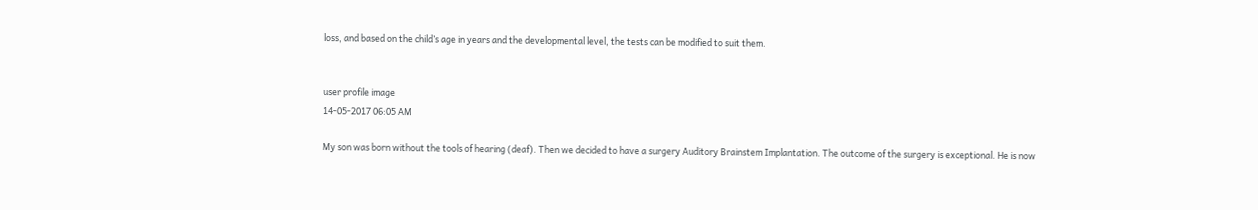loss, and based on the child’s age in years and the developmental level, the tests can be modified to suit them.


user profile image
14-05-2017 06:05 AM

My son was born without the tools of hearing (deaf). Then we decided to have a surgery Auditory Brainstem Implantation. The outcome of the surgery is exceptional. He is now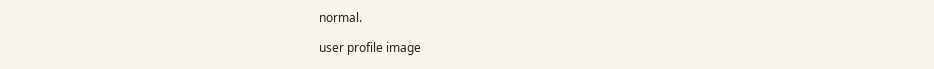normal.

user profile image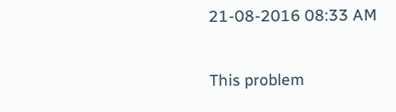21-08-2016 08:33 AM

This problem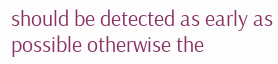should be detected as early as possible otherwise the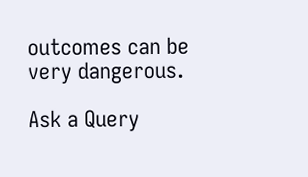outcomes can be very dangerous.

Ask a Query